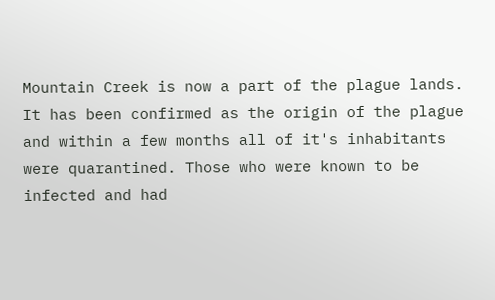Mountain Creek is now a part of the plague lands. It has been confirmed as the origin of the plague and within a few months all of it's inhabitants were quarantined. Those who were known to be infected and had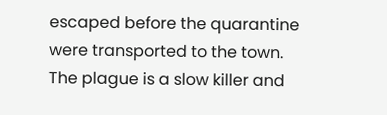escaped before the quarantine were transported to the town. The plague is a slow killer and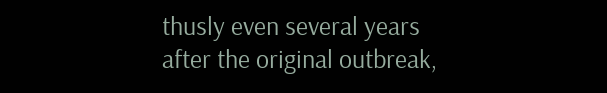thusly even several years after the original outbreak,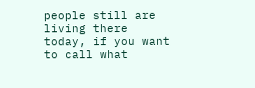people still are living there today, if you want to call what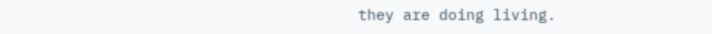they are doing living.